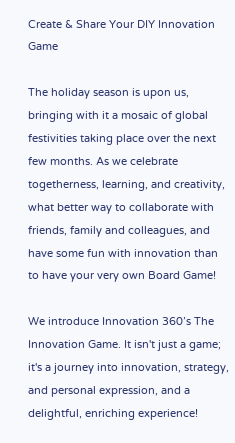Create & Share Your DIY Innovation Game

The holiday season is upon us, bringing with it a mosaic of global festivities taking place over the next few months. As we celebrate togetherness, learning, and creativity, what better way to collaborate with friends, family and colleagues, and have some fun with innovation than to have your very own Board Game!

We introduce Innovation 360’s The Innovation Game. It isn't just a game; it's a journey into innovation, strategy, and personal expression, and a delightful, enriching experience!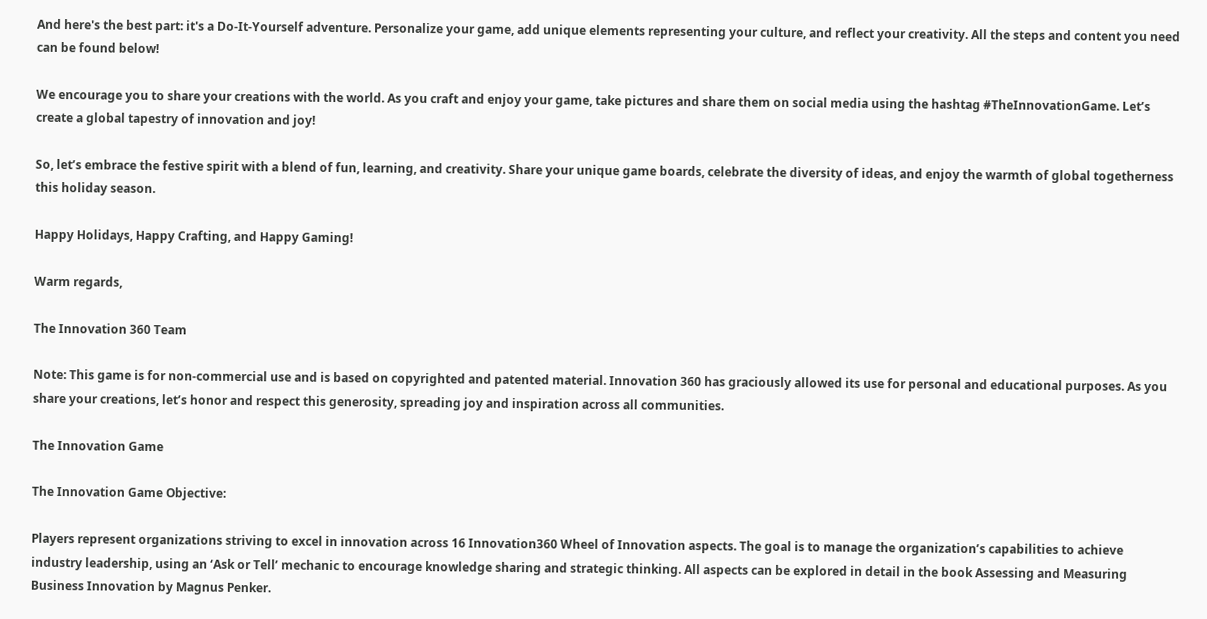And here's the best part: it's a Do-It-Yourself adventure. Personalize your game, add unique elements representing your culture, and reflect your creativity. All the steps and content you need can be found below!

We encourage you to share your creations with the world. As you craft and enjoy your game, take pictures and share them on social media using the hashtag #TheInnovationGame. Let’s create a global tapestry of innovation and joy!

So, let’s embrace the festive spirit with a blend of fun, learning, and creativity. Share your unique game boards, celebrate the diversity of ideas, and enjoy the warmth of global togetherness this holiday season.

Happy Holidays, Happy Crafting, and Happy Gaming!

Warm regards,

The Innovation 360 Team

Note: This game is for non-commercial use and is based on copyrighted and patented material. Innovation 360 has graciously allowed its use for personal and educational purposes. As you share your creations, let’s honor and respect this generosity, spreading joy and inspiration across all communities.

The Innovation Game

The Innovation Game Objective:

Players represent organizations striving to excel in innovation across 16 Innovation360 Wheel of Innovation aspects. The goal is to manage the organization’s capabilities to achieve industry leadership, using an ‘Ask or Tell’ mechanic to encourage knowledge sharing and strategic thinking. All aspects can be explored in detail in the book Assessing and Measuring Business Innovation by Magnus Penker.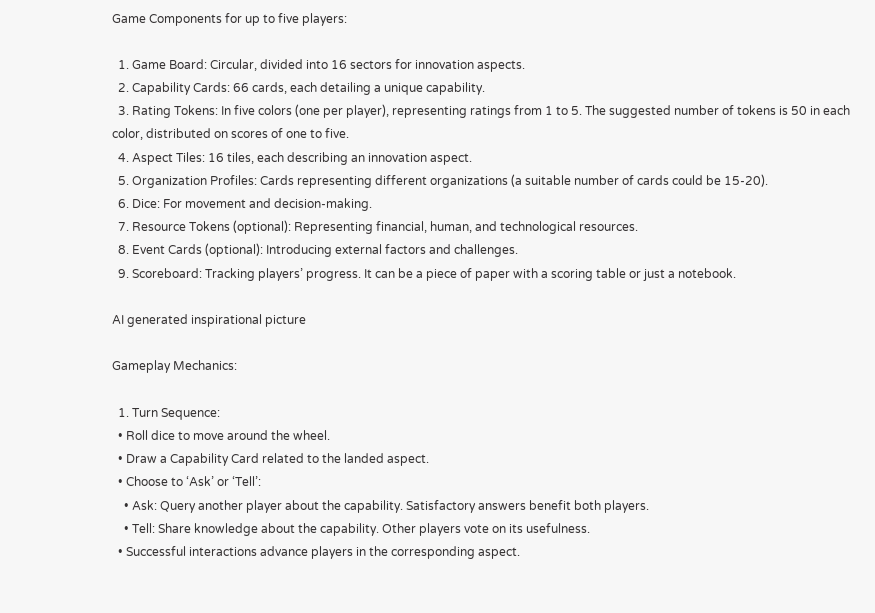Game Components for up to five players:

  1. Game Board: Circular, divided into 16 sectors for innovation aspects.
  2. Capability Cards: 66 cards, each detailing a unique capability.
  3. Rating Tokens: In five colors (one per player), representing ratings from 1 to 5. The suggested number of tokens is 50 in each color, distributed on scores of one to five.
  4. Aspect Tiles: 16 tiles, each describing an innovation aspect.
  5. Organization Profiles: Cards representing different organizations (a suitable number of cards could be 15-20).
  6. Dice: For movement and decision-making.
  7. Resource Tokens (optional): Representing financial, human, and technological resources.
  8. Event Cards (optional): Introducing external factors and challenges.
  9. Scoreboard: Tracking players’ progress. It can be a piece of paper with a scoring table or just a notebook.

AI generated inspirational picture

Gameplay Mechanics:

  1. Turn Sequence:
  • Roll dice to move around the wheel.
  • Draw a Capability Card related to the landed aspect.
  • Choose to ‘Ask’ or ‘Tell’:
    • Ask: Query another player about the capability. Satisfactory answers benefit both players.
    • Tell: Share knowledge about the capability. Other players vote on its usefulness.
  • Successful interactions advance players in the corresponding aspect.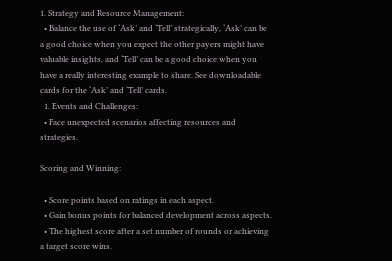1. Strategy and Resource Management:
  • Balance the use of ‘Ask’ and ‘Tell’ strategically, ‘Ask’ can be a good choice when you expect the other payers might have valuable insights, and ‘Tell’ can be a good choice when you have a really interesting example to share. See downloadable cards for the ‘Ask’ and ‘Tell’ cards.
  1. Events and Challenges:
  • Face unexpected scenarios affecting resources and strategies.

Scoring and Winning:

  • Score points based on ratings in each aspect.
  • Gain bonus points for balanced development across aspects.
  • The highest score after a set number of rounds or achieving a target score wins.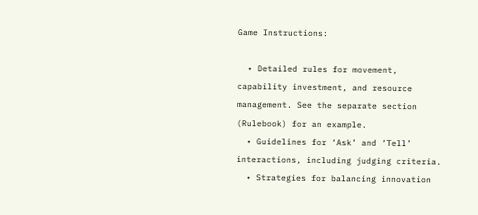Game Instructions:

  • Detailed rules for movement, capability investment, and resource management. See the separate section (Rulebook) for an example.
  • Guidelines for ‘Ask’ and ‘Tell’ interactions, including judging criteria.
  • Strategies for balancing innovation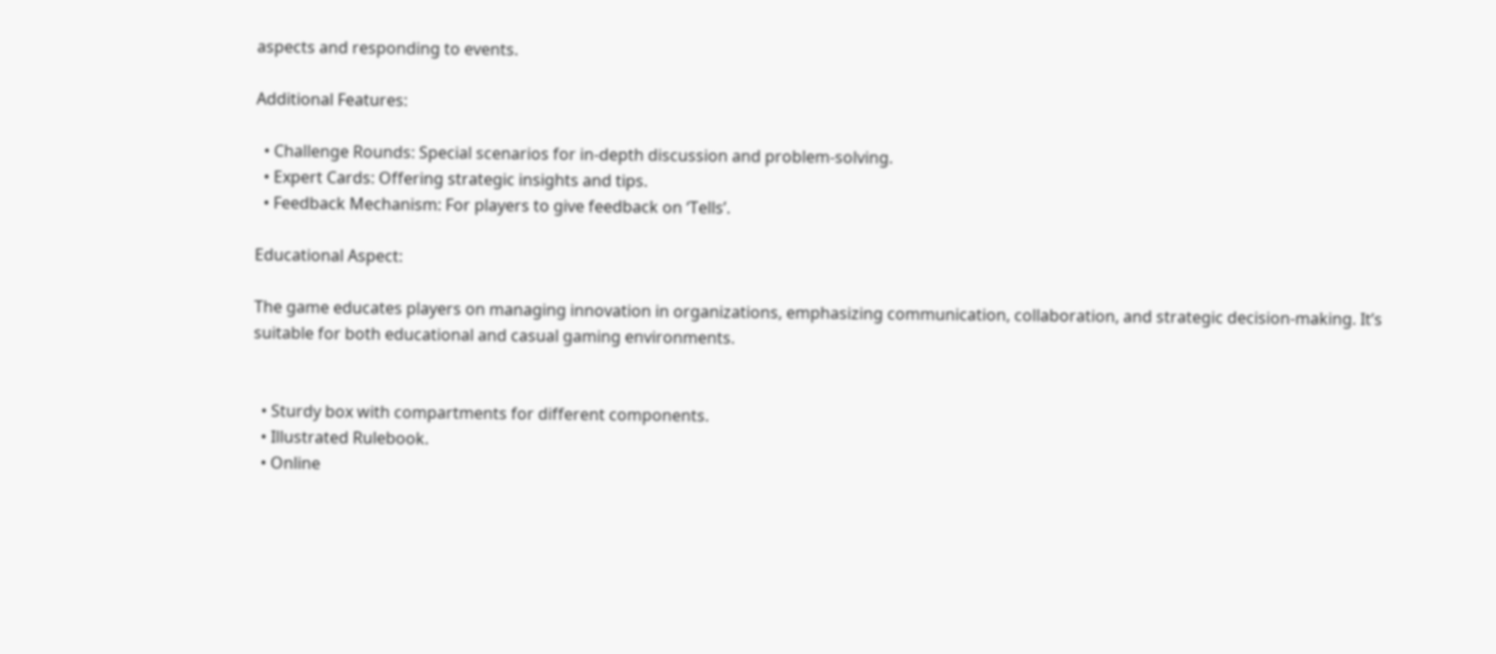aspects and responding to events.

Additional Features:

  • Challenge Rounds: Special scenarios for in-depth discussion and problem-solving.
  • Expert Cards: Offering strategic insights and tips.
  • Feedback Mechanism: For players to give feedback on ‘Tells’.

Educational Aspect:

The game educates players on managing innovation in organizations, emphasizing communication, collaboration, and strategic decision-making. It’s suitable for both educational and casual gaming environments.


  • Sturdy box with compartments for different components.
  • Illustrated Rulebook.
  • Online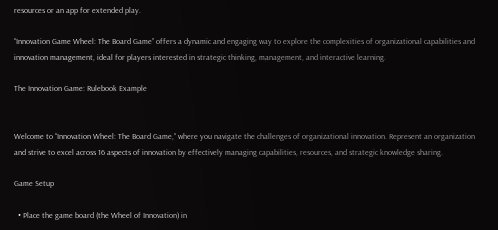resources or an app for extended play.

“Innovation Game Wheel: The Board Game” offers a dynamic and engaging way to explore the complexities of organizational capabilities and innovation management, ideal for players interested in strategic thinking, management, and interactive learning.

The Innovation Game: Rulebook Example


Welcome to “Innovation Wheel: The Board Game,” where you navigate the challenges of organizational innovation. Represent an organization and strive to excel across 16 aspects of innovation by effectively managing capabilities, resources, and strategic knowledge sharing.

Game Setup

  • Place the game board (the Wheel of Innovation) in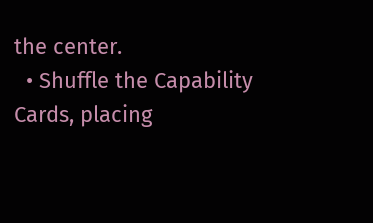the center.
  • Shuffle the Capability Cards, placing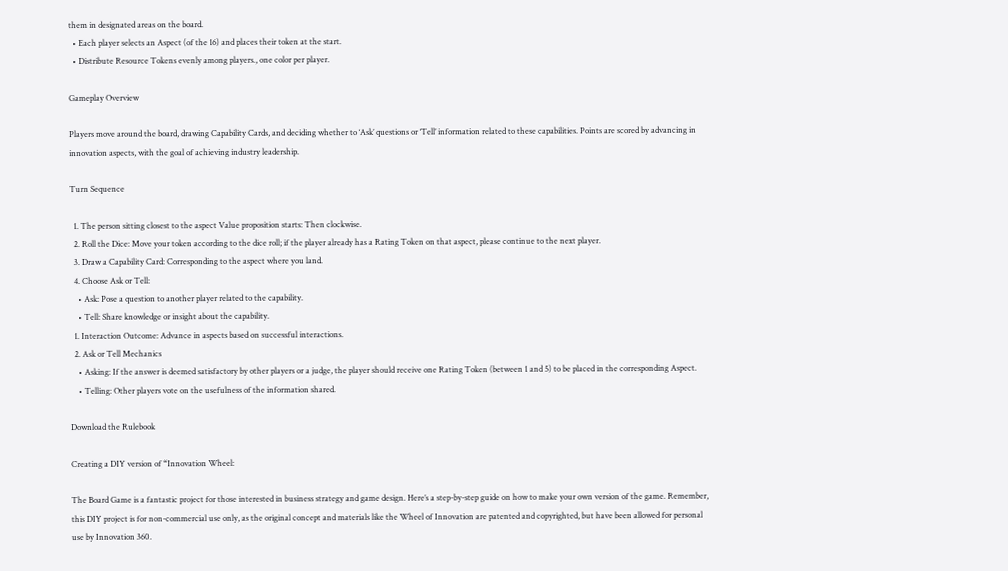them in designated areas on the board.
  • Each player selects an Aspect (of the 16) and places their token at the start.
  • Distribute Resource Tokens evenly among players., one color per player.

Gameplay Overview

Players move around the board, drawing Capability Cards, and deciding whether to ‘Ask’ questions or ‘Tell’ information related to these capabilities. Points are scored by advancing in innovation aspects, with the goal of achieving industry leadership.

Turn Sequence

  1. The person sitting closest to the aspect Value proposition starts: Then clockwise.
  2. Roll the Dice: Move your token according to the dice roll; if the player already has a Rating Token on that aspect, please continue to the next player.
  3. Draw a Capability Card: Corresponding to the aspect where you land.
  4. Choose Ask or Tell:
    • Ask: Pose a question to another player related to the capability.
    • Tell: Share knowledge or insight about the capability.
  1. Interaction Outcome: Advance in aspects based on successful interactions.
  2. Ask or Tell Mechanics
    • Asking: If the answer is deemed satisfactory by other players or a judge, the player should receive one Rating Token (between 1 and 5) to be placed in the corresponding Aspect.
    • Telling: Other players vote on the usefulness of the information shared.

Download the Rulebook

Creating a DIY version of “Innovation Wheel:

The Board Game is a fantastic project for those interested in business strategy and game design. Here’s a step-by-step guide on how to make your own version of the game. Remember, this DIY project is for non-commercial use only, as the original concept and materials like the Wheel of Innovation are patented and copyrighted, but have been allowed for personal use by Innovation 360.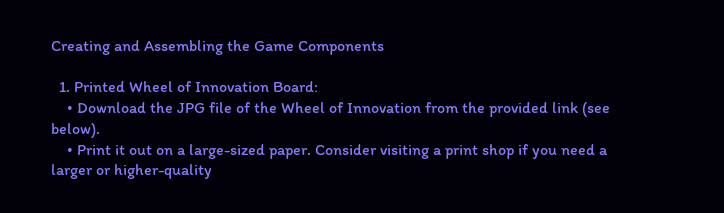Creating and Assembling the Game Components

  1. Printed Wheel of Innovation Board:
    • Download the JPG file of the Wheel of Innovation from the provided link (see below).
    • Print it out on a large-sized paper. Consider visiting a print shop if you need a larger or higher-quality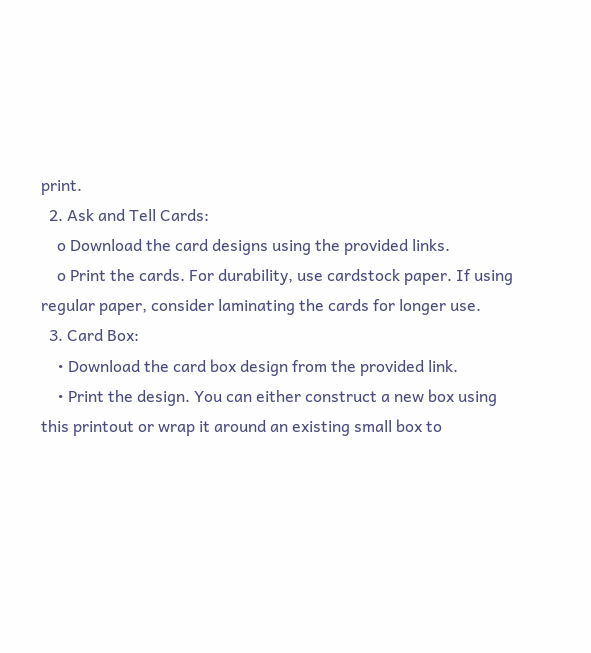print.
  2. Ask and Tell Cards:
    o Download the card designs using the provided links.
    o Print the cards. For durability, use cardstock paper. If using regular paper, consider laminating the cards for longer use.
  3. Card Box:
    • Download the card box design from the provided link.
    • Print the design. You can either construct a new box using this printout or wrap it around an existing small box to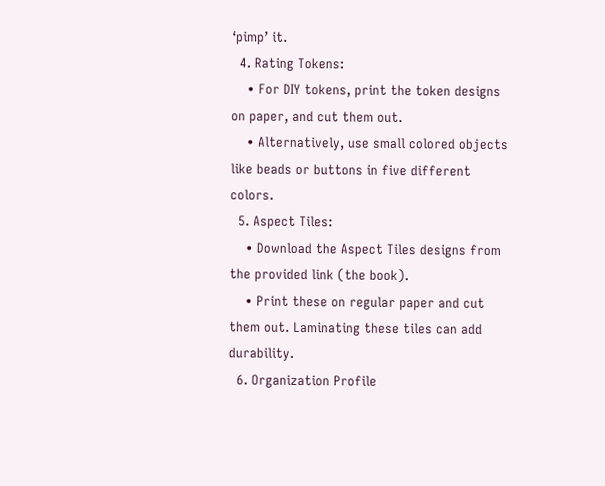‘pimp’ it.
  4. Rating Tokens:
    • For DIY tokens, print the token designs on paper, and cut them out.
    • Alternatively, use small colored objects like beads or buttons in five different colors.
  5. Aspect Tiles:
    • Download the Aspect Tiles designs from the provided link (the book).
    • Print these on regular paper and cut them out. Laminating these tiles can add durability.
  6. Organization Profile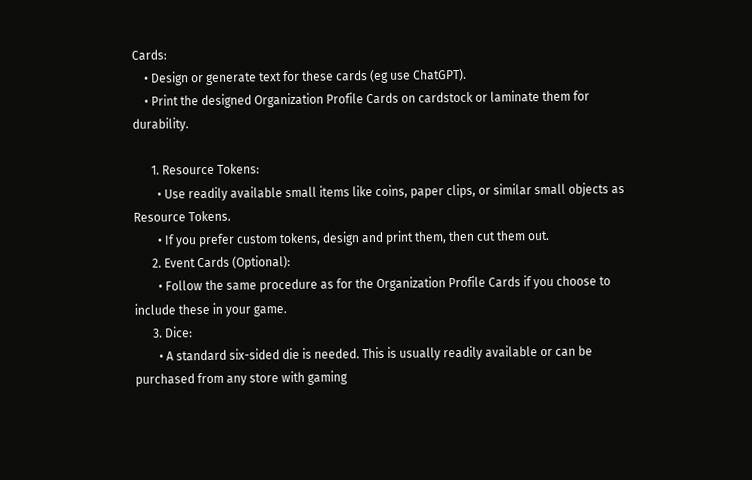Cards:
    • Design or generate text for these cards (eg use ChatGPT).
    • Print the designed Organization Profile Cards on cardstock or laminate them for durability.

      1. Resource Tokens:
        • Use readily available small items like coins, paper clips, or similar small objects as Resource Tokens.
        • If you prefer custom tokens, design and print them, then cut them out.
      2. Event Cards (Optional):
        • Follow the same procedure as for the Organization Profile Cards if you choose to include these in your game.
      3. Dice:
        • A standard six-sided die is needed. This is usually readily available or can be purchased from any store with gaming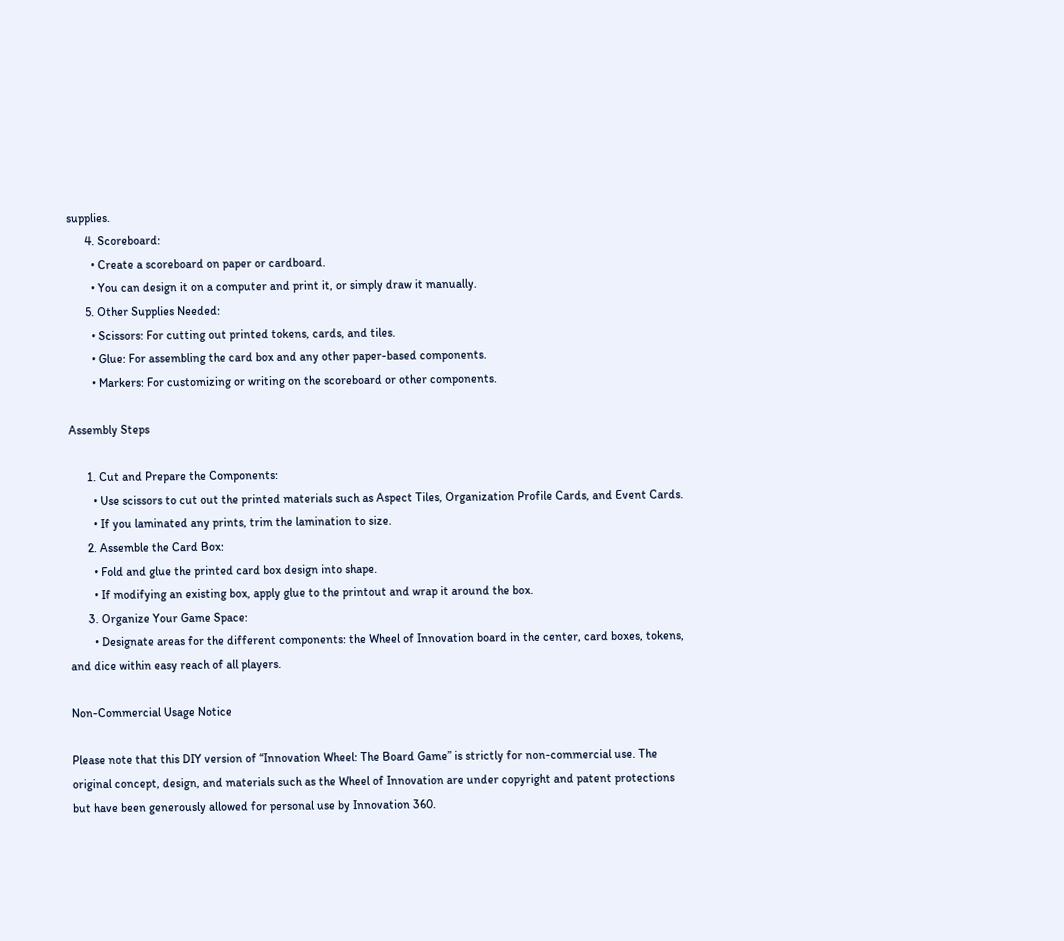supplies.
      4. Scoreboard:
        • Create a scoreboard on paper or cardboard.
        • You can design it on a computer and print it, or simply draw it manually.
      5. Other Supplies Needed:
        • Scissors: For cutting out printed tokens, cards, and tiles.
        • Glue: For assembling the card box and any other paper-based components.
        • Markers: For customizing or writing on the scoreboard or other components.

Assembly Steps

      1. Cut and Prepare the Components:
        • Use scissors to cut out the printed materials such as Aspect Tiles, Organization Profile Cards, and Event Cards.
        • If you laminated any prints, trim the lamination to size.
      2. Assemble the Card Box:
        • Fold and glue the printed card box design into shape.
        • If modifying an existing box, apply glue to the printout and wrap it around the box.
      3. Organize Your Game Space:
        • Designate areas for the different components: the Wheel of Innovation board in the center, card boxes, tokens, and dice within easy reach of all players.

Non-Commercial Usage Notice

Please note that this DIY version of “Innovation Wheel: The Board Game” is strictly for non-commercial use. The original concept, design, and materials such as the Wheel of Innovation are under copyright and patent protections but have been generously allowed for personal use by Innovation 360.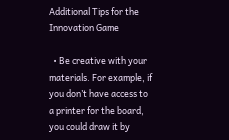Additional Tips for the Innovation Game

  • Be creative with your materials. For example, if you don’t have access to a printer for the board, you could draw it by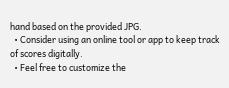hand based on the provided JPG.
  • Consider using an online tool or app to keep track of scores digitally.
  • Feel free to customize the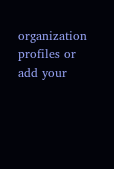organization profiles or add your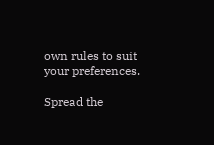own rules to suit your preferences.

Spread the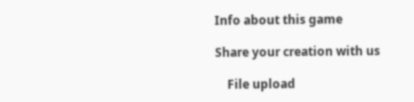Info about this game

Share your creation with us

    File upload